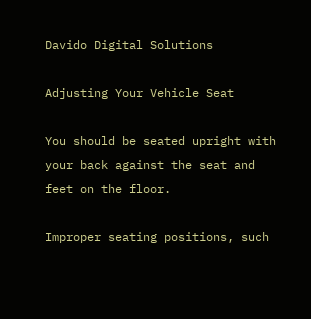Davido Digital Solutions

Adjusting Your Vehicle Seat

You should be seated upright with your back against the seat and feet on the floor.

Improper seating positions, such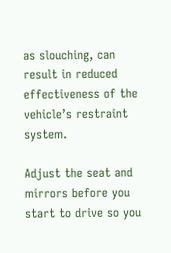as slouching, can result in reduced effectiveness of the vehicle’s restraint system.

Adjust the seat and mirrors before you start to drive so you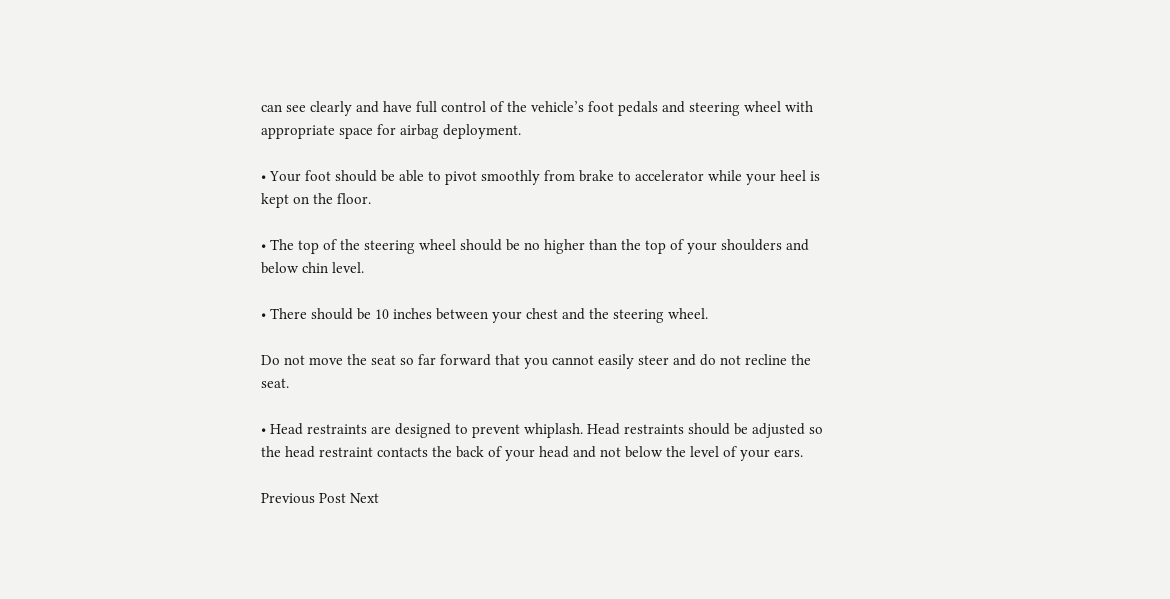can see clearly and have full control of the vehicle’s foot pedals and steering wheel with appropriate space for airbag deployment.

• Your foot should be able to pivot smoothly from brake to accelerator while your heel is kept on the floor.

• The top of the steering wheel should be no higher than the top of your shoulders and below chin level.

• There should be 10 inches between your chest and the steering wheel.

Do not move the seat so far forward that you cannot easily steer and do not recline the seat.

• Head restraints are designed to prevent whiplash. Head restraints should be adjusted so the head restraint contacts the back of your head and not below the level of your ears.

Previous Post Next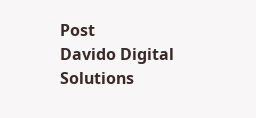Post
Davido Digital Solutions